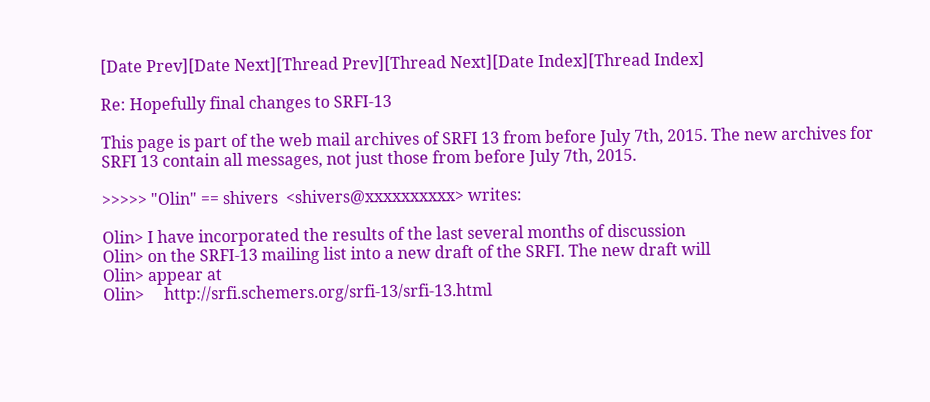[Date Prev][Date Next][Thread Prev][Thread Next][Date Index][Thread Index]

Re: Hopefully final changes to SRFI-13

This page is part of the web mail archives of SRFI 13 from before July 7th, 2015. The new archives for SRFI 13 contain all messages, not just those from before July 7th, 2015.

>>>>> "Olin" == shivers  <shivers@xxxxxxxxxx> writes:

Olin> I have incorporated the results of the last several months of discussion
Olin> on the SRFI-13 mailing list into a new draft of the SRFI. The new draft will
Olin> appear at
Olin>     http://srfi.schemers.org/srfi-13/srfi-13.html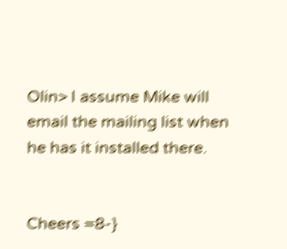Olin> I assume Mike will email the mailing list when he has it installed there.


Cheers =8-}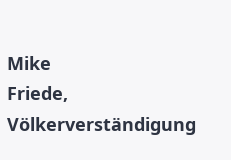Mike
Friede, Völkerverständigung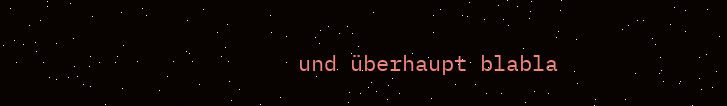und überhaupt blabla